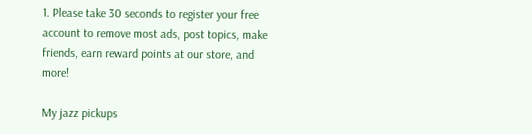1. Please take 30 seconds to register your free account to remove most ads, post topics, make friends, earn reward points at our store, and more!

My jazz pickups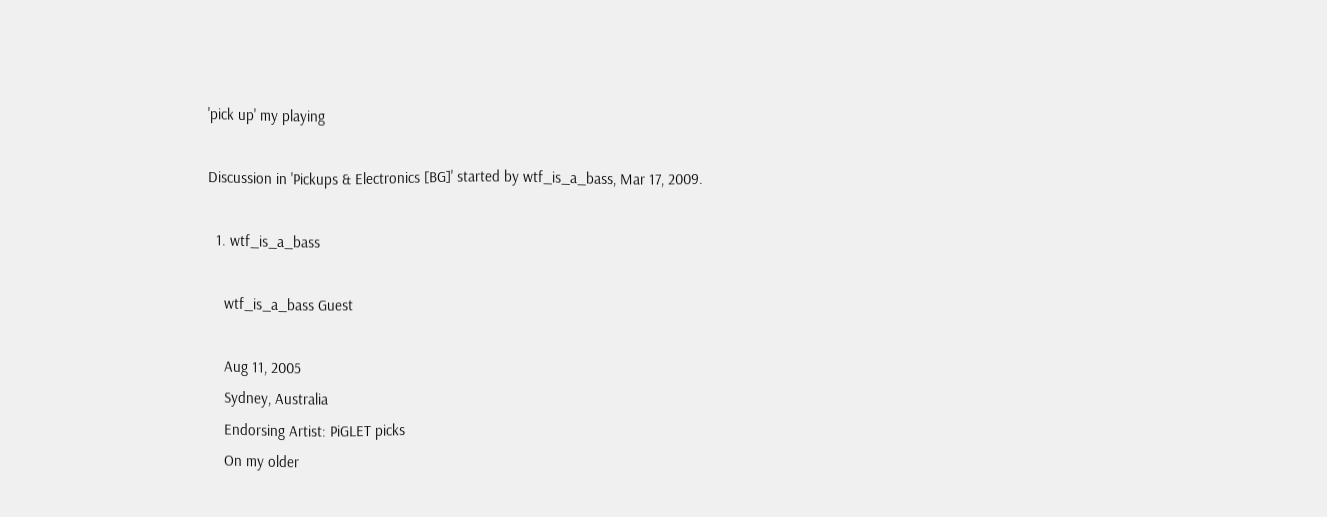'pick up' my playing

Discussion in 'Pickups & Electronics [BG]' started by wtf_is_a_bass, Mar 17, 2009.

  1. wtf_is_a_bass

    wtf_is_a_bass Guest

    Aug 11, 2005
    Sydney, Australia
    Endorsing Artist: PiGLET picks
    On my older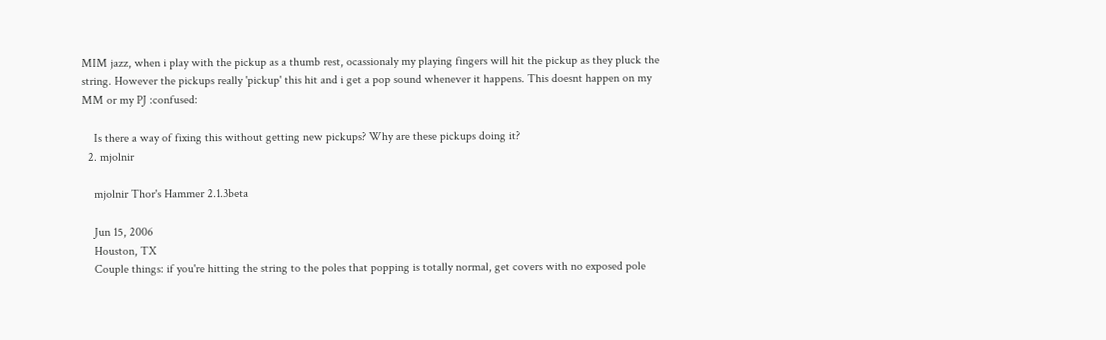MIM jazz, when i play with the pickup as a thumb rest, ocassionaly my playing fingers will hit the pickup as they pluck the string. However the pickups really 'pickup' this hit and i get a pop sound whenever it happens. This doesnt happen on my MM or my PJ :confused:

    Is there a way of fixing this without getting new pickups? Why are these pickups doing it?
  2. mjolnir

    mjolnir Thor's Hammer 2.1.3beta

    Jun 15, 2006
    Houston, TX
    Couple things: if you're hitting the string to the poles that popping is totally normal, get covers with no exposed pole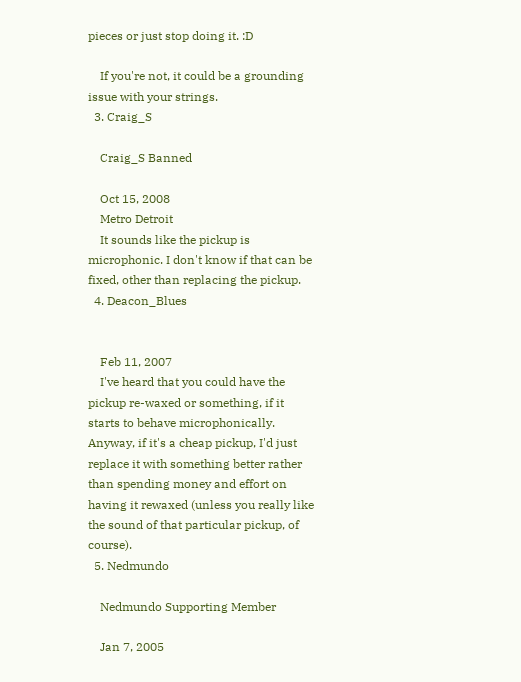pieces or just stop doing it. :D

    If you're not, it could be a grounding issue with your strings.
  3. Craig_S

    Craig_S Banned

    Oct 15, 2008
    Metro Detroit
    It sounds like the pickup is microphonic. I don't know if that can be fixed, other than replacing the pickup.
  4. Deacon_Blues


    Feb 11, 2007
    I've heard that you could have the pickup re-waxed or something, if it starts to behave microphonically. Anyway, if it's a cheap pickup, I'd just replace it with something better rather than spending money and effort on having it rewaxed (unless you really like the sound of that particular pickup, of course).
  5. Nedmundo

    Nedmundo Supporting Member

    Jan 7, 2005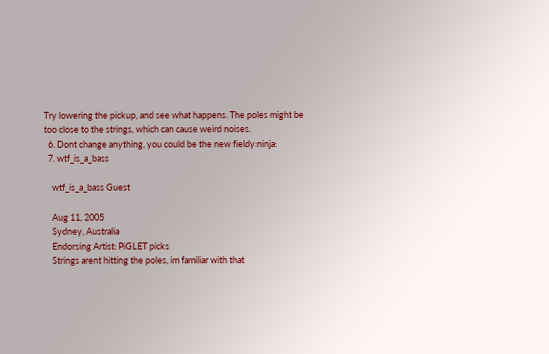Try lowering the pickup, and see what happens. The poles might be too close to the strings, which can cause weird noises.
  6. Dont change anything, you could be the new fieldy:ninja:
  7. wtf_is_a_bass

    wtf_is_a_bass Guest

    Aug 11, 2005
    Sydney, Australia
    Endorsing Artist: PiGLET picks
    Strings arent hitting the poles, im familiar with that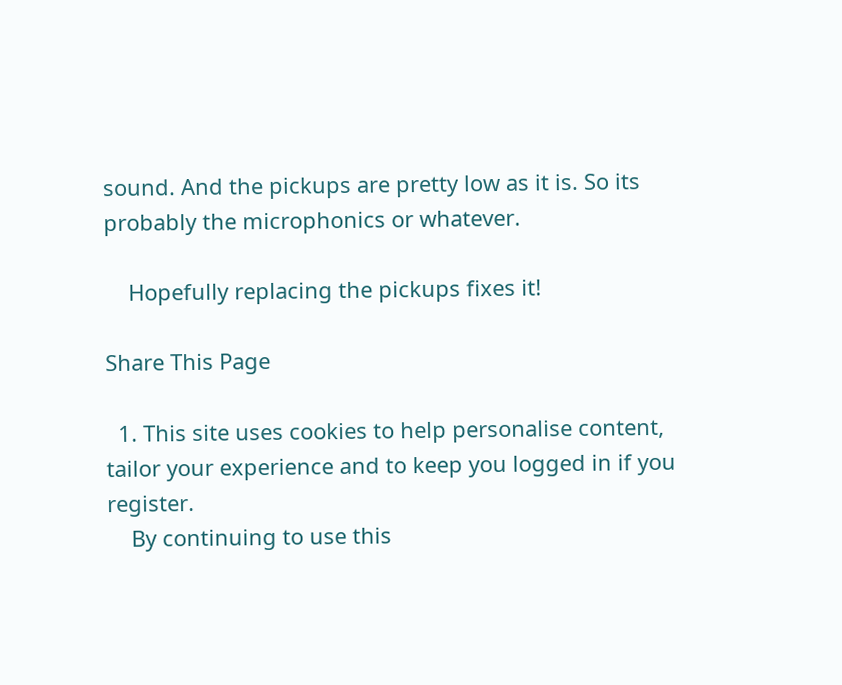sound. And the pickups are pretty low as it is. So its probably the microphonics or whatever.

    Hopefully replacing the pickups fixes it!

Share This Page

  1. This site uses cookies to help personalise content, tailor your experience and to keep you logged in if you register.
    By continuing to use this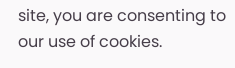site, you are consenting to our use of cookies.